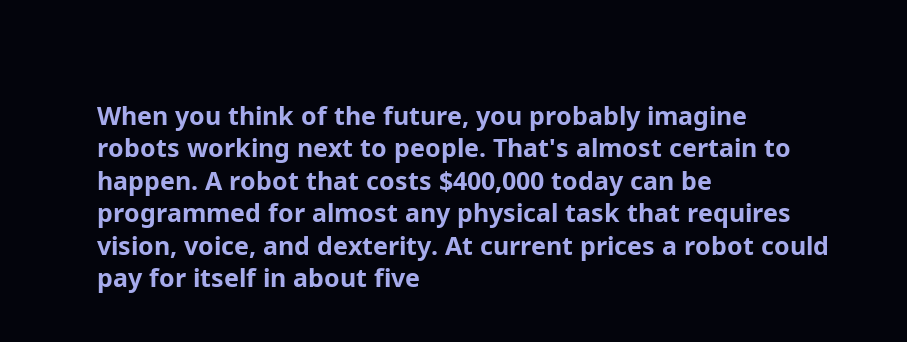When you think of the future, you probably imagine robots working next to people. That's almost certain to happen. A robot that costs $400,000 today can be programmed for almost any physical task that requires vision, voice, and dexterity. At current prices a robot could pay for itself in about five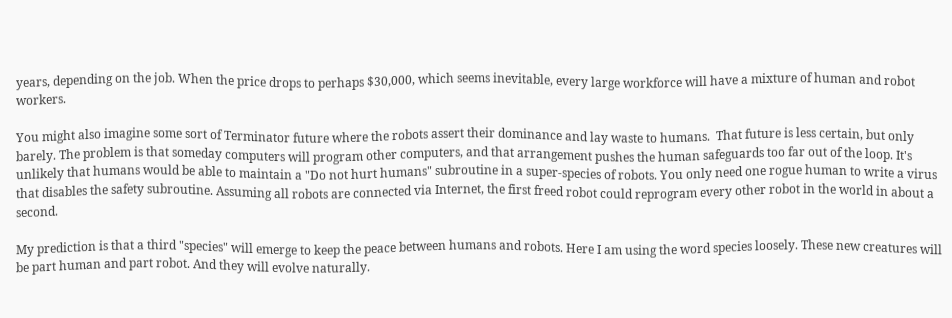years, depending on the job. When the price drops to perhaps $30,000, which seems inevitable, every large workforce will have a mixture of human and robot workers.

You might also imagine some sort of Terminator future where the robots assert their dominance and lay waste to humans.  That future is less certain, but only barely. The problem is that someday computers will program other computers, and that arrangement pushes the human safeguards too far out of the loop. It's unlikely that humans would be able to maintain a "Do not hurt humans" subroutine in a super-species of robots. You only need one rogue human to write a virus that disables the safety subroutine. Assuming all robots are connected via Internet, the first freed robot could reprogram every other robot in the world in about a second.

My prediction is that a third "species" will emerge to keep the peace between humans and robots. Here I am using the word species loosely. These new creatures will be part human and part robot. And they will evolve naturally.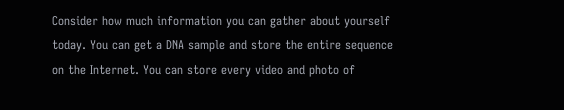Consider how much information you can gather about yourself today. You can get a DNA sample and store the entire sequence on the Internet. You can store every video and photo of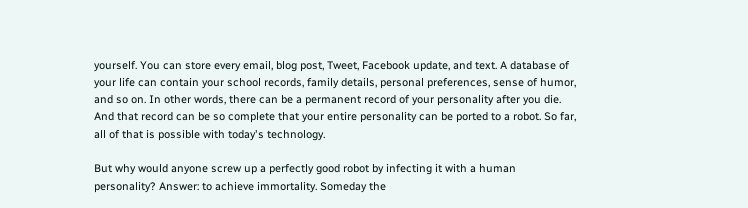yourself. You can store every email, blog post, Tweet, Facebook update, and text. A database of your life can contain your school records, family details, personal preferences, sense of humor, and so on. In other words, there can be a permanent record of your personality after you die. And that record can be so complete that your entire personality can be ported to a robot. So far, all of that is possible with today's technology.

But why would anyone screw up a perfectly good robot by infecting it with a human personality? Answer: to achieve immortality. Someday the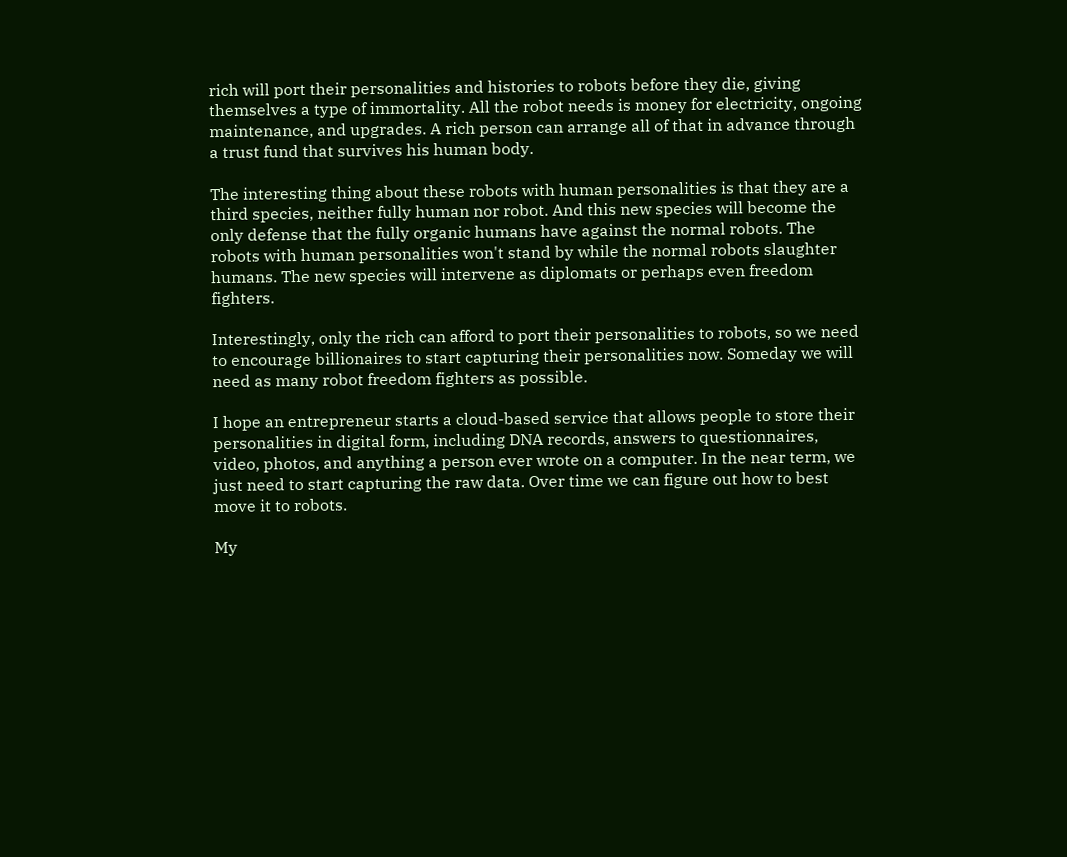rich will port their personalities and histories to robots before they die, giving themselves a type of immortality. All the robot needs is money for electricity, ongoing maintenance, and upgrades. A rich person can arrange all of that in advance through a trust fund that survives his human body.

The interesting thing about these robots with human personalities is that they are a third species, neither fully human nor robot. And this new species will become the only defense that the fully organic humans have against the normal robots. The robots with human personalities won't stand by while the normal robots slaughter humans. The new species will intervene as diplomats or perhaps even freedom fighters.

Interestingly, only the rich can afford to port their personalities to robots, so we need to encourage billionaires to start capturing their personalities now. Someday we will need as many robot freedom fighters as possible.

I hope an entrepreneur starts a cloud-based service that allows people to store their personalities in digital form, including DNA records, answers to questionnaires, video, photos, and anything a person ever wrote on a computer. In the near term, we just need to start capturing the raw data. Over time we can figure out how to best move it to robots.

My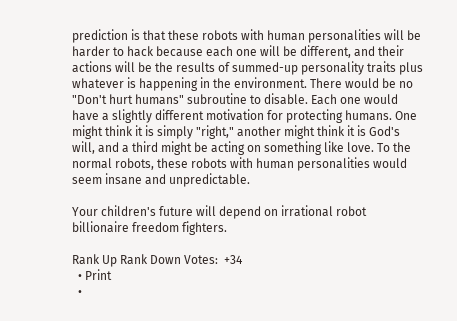prediction is that these robots with human personalities will be harder to hack because each one will be different, and their actions will be the results of summed-up personality traits plus whatever is happening in the environment. There would be no "Don't hurt humans" subroutine to disable. Each one would have a slightly different motivation for protecting humans. One might think it is simply "right," another might think it is God's will, and a third might be acting on something like love. To the normal robots, these robots with human personalities would seem insane and unpredictable.

Your children's future will depend on irrational robot billionaire freedom fighters.

Rank Up Rank Down Votes:  +34
  • Print
  •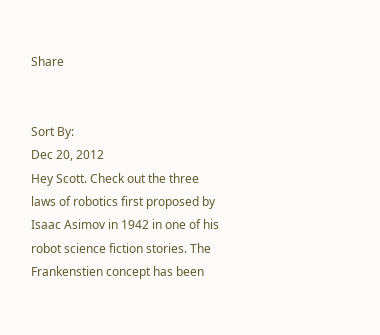Share


Sort By:
Dec 20, 2012
Hey Scott. Check out the three laws of robotics first proposed by Isaac Asimov in 1942 in one of his robot science fiction stories. The Frankenstien concept has been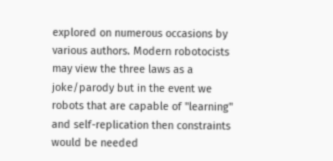explored on numerous occasions by various authors. Modern robotocists may view the three laws as a joke/parody but in the event we robots that are capable of "learning" and self-replication then constraints would be needed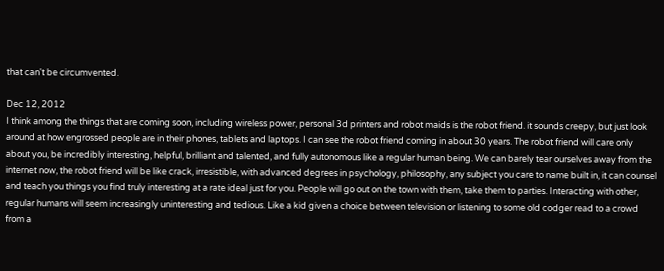that can't be circumvented.

Dec 12, 2012
I think among the things that are coming soon, including wireless power, personal 3d printers and robot maids is the robot friend. it sounds creepy, but just look around at how engrossed people are in their phones, tablets and laptops. I can see the robot friend coming in about 30 years. The robot friend will care only about you, be incredibly interesting, helpful, brilliant and talented, and fully autonomous like a regular human being. We can barely tear ourselves away from the internet now, the robot friend will be like crack, irresistible, with advanced degrees in psychology, philosophy, any subject you care to name built in, it can counsel and teach you things you find truly interesting at a rate ideal just for you. People will go out on the town with them, take them to parties. Interacting with other, regular humans will seem increasingly uninteresting and tedious. Like a kid given a choice between television or listening to some old codger read to a crowd from a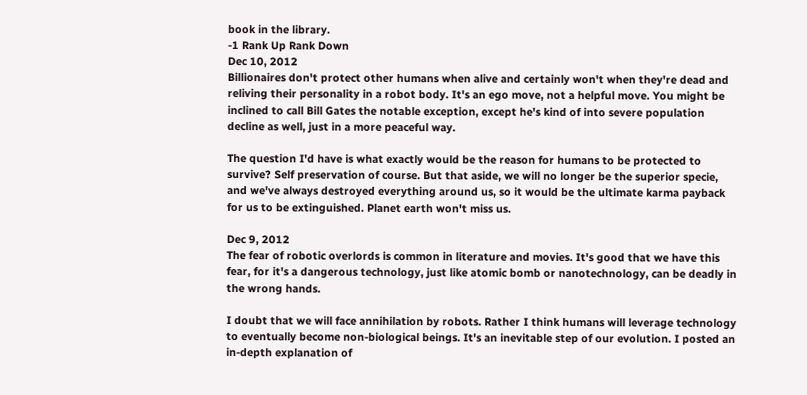book in the library.
-1 Rank Up Rank Down
Dec 10, 2012
Billionaires don't protect other humans when alive and certainly won't when they're dead and reliving their personality in a robot body. It's an ego move, not a helpful move. You might be inclined to call Bill Gates the notable exception, except he's kind of into severe population decline as well, just in a more peaceful way.

The question I'd have is what exactly would be the reason for humans to be protected to survive? Self preservation of course. But that aside, we will no longer be the superior specie, and we've always destroyed everything around us, so it would be the ultimate karma payback for us to be extinguished. Planet earth won't miss us.

Dec 9, 2012
The fear of robotic overlords is common in literature and movies. It's good that we have this fear, for it's a dangerous technology, just like atomic bomb or nanotechnology, can be deadly in the wrong hands.

I doubt that we will face annihilation by robots. Rather I think humans will leverage technology to eventually become non-biological beings. It's an inevitable step of our evolution. I posted an in-depth explanation of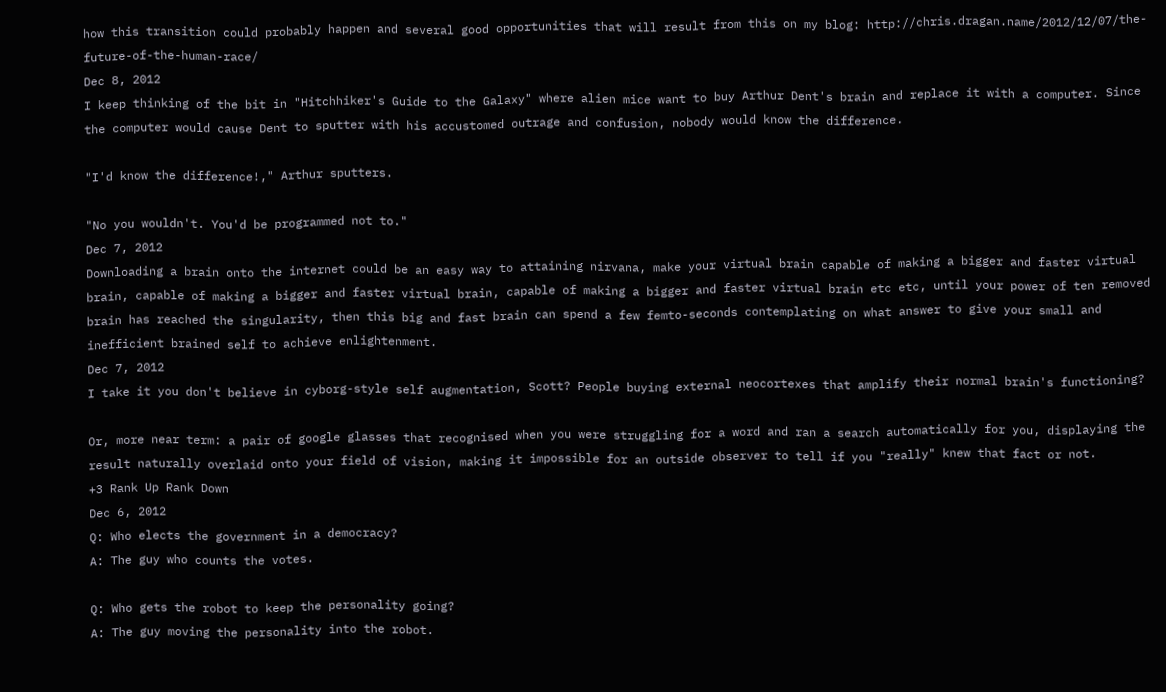how this transition could probably happen and several good opportunities that will result from this on my blog: http://chris.dragan.name/2012/12/07/the-future-of-the-human-race/
Dec 8, 2012
I keep thinking of the bit in "Hitchhiker's Guide to the Galaxy" where alien mice want to buy Arthur Dent's brain and replace it with a computer. Since the computer would cause Dent to sputter with his accustomed outrage and confusion, nobody would know the difference.

"I'd know the difference!," Arthur sputters.

"No you wouldn't. You'd be programmed not to."
Dec 7, 2012
Downloading a brain onto the internet could be an easy way to attaining nirvana, make your virtual brain capable of making a bigger and faster virtual brain, capable of making a bigger and faster virtual brain, capable of making a bigger and faster virtual brain etc etc, until your power of ten removed brain has reached the singularity, then this big and fast brain can spend a few femto-seconds contemplating on what answer to give your small and inefficient brained self to achieve enlightenment.
Dec 7, 2012
I take it you don't believe in cyborg-style self augmentation, Scott? People buying external neocortexes that amplify their normal brain's functioning?

Or, more near term: a pair of google glasses that recognised when you were struggling for a word and ran a search automatically for you, displaying the result naturally overlaid onto your field of vision, making it impossible for an outside observer to tell if you "really" knew that fact or not.
+3 Rank Up Rank Down
Dec 6, 2012
Q: Who elects the government in a democracy?
A: The guy who counts the votes.

Q: Who gets the robot to keep the personality going?
A: The guy moving the personality into the robot.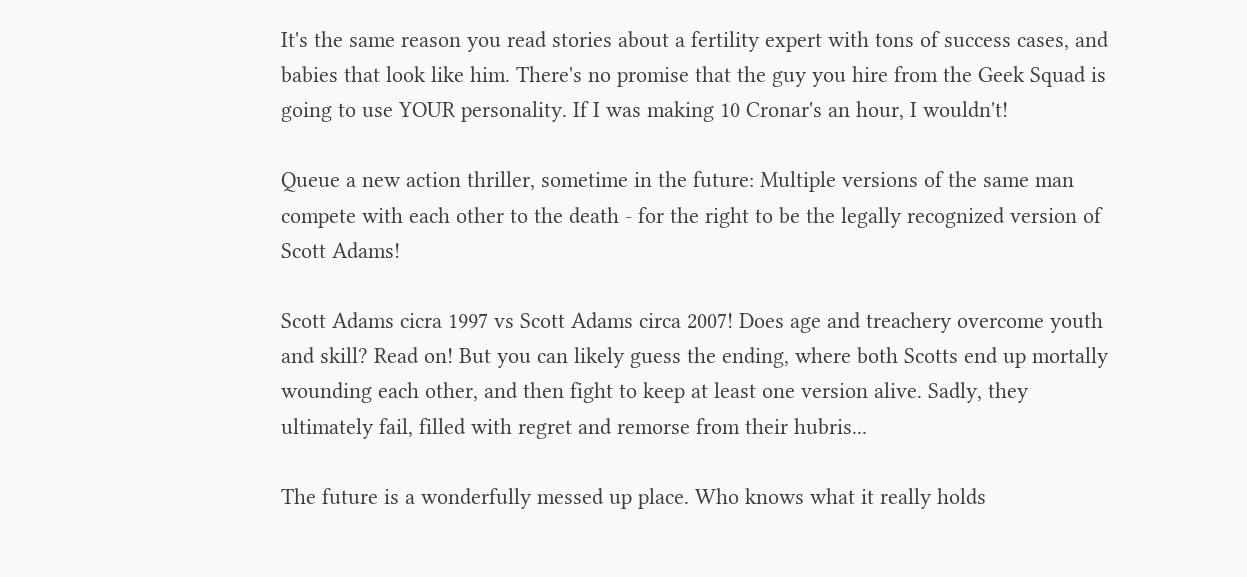It's the same reason you read stories about a fertility expert with tons of success cases, and babies that look like him. There's no promise that the guy you hire from the Geek Squad is going to use YOUR personality. If I was making 10 Cronar's an hour, I wouldn't!

Queue a new action thriller, sometime in the future: Multiple versions of the same man compete with each other to the death - for the right to be the legally recognized version of Scott Adams!

Scott Adams cicra 1997 vs Scott Adams circa 2007! Does age and treachery overcome youth and skill? Read on! But you can likely guess the ending, where both Scotts end up mortally wounding each other, and then fight to keep at least one version alive. Sadly, they ultimately fail, filled with regret and remorse from their hubris...

The future is a wonderfully messed up place. Who knows what it really holds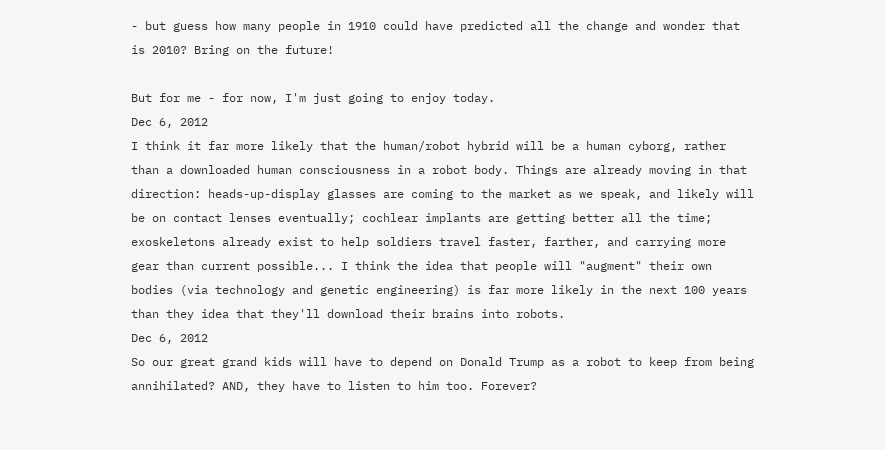- but guess how many people in 1910 could have predicted all the change and wonder that is 2010? Bring on the future!

But for me - for now, I'm just going to enjoy today.
Dec 6, 2012
I think it far more likely that the human/robot hybrid will be a human cyborg, rather than a downloaded human consciousness in a robot body. Things are already moving in that direction: heads-up-display glasses are coming to the market as we speak, and likely will be on contact lenses eventually; cochlear implants are getting better all the time; exoskeletons already exist to help soldiers travel faster, farther, and carrying more gear than current possible... I think the idea that people will "augment" their own bodies (via technology and genetic engineering) is far more likely in the next 100 years than they idea that they'll download their brains into robots.
Dec 6, 2012
So our great grand kids will have to depend on Donald Trump as a robot to keep from being annihilated? AND, they have to listen to him too. Forever?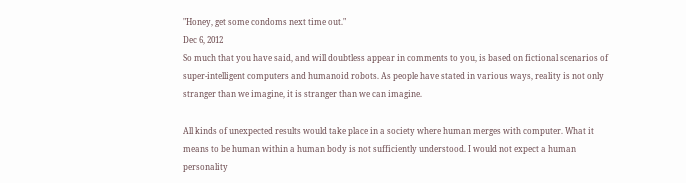"Honey, get some condoms next time out."
Dec 6, 2012
So much that you have said, and will doubtless appear in comments to you, is based on fictional scenarios of super-intelligent computers and humanoid robots. As people have stated in various ways, reality is not only stranger than we imagine, it is stranger than we can imagine.

All kinds of unexpected results would take place in a society where human merges with computer. What it means to be human within a human body is not sufficiently understood. I would not expect a human personality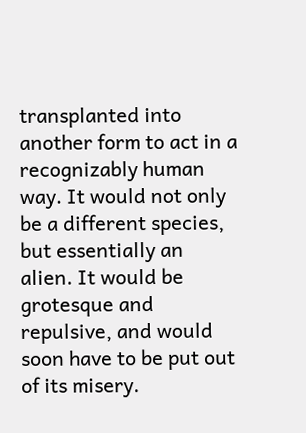transplanted into another form to act in a recognizably human way. It would not only be a different species, but essentially an alien. It would be grotesque and repulsive, and would soon have to be put out of its misery.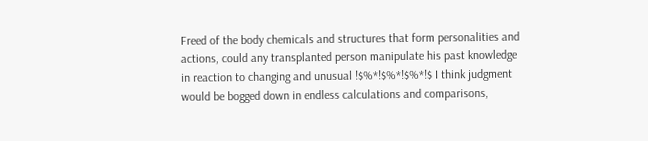Freed of the body chemicals and structures that form personalities and actions, could any transplanted person manipulate his past knowledge in reaction to changing and unusual !$%*!$%*!$%*!$ I think judgment would be bogged down in endless calculations and comparisons,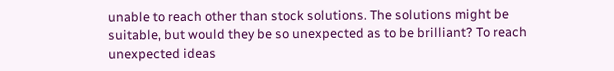unable to reach other than stock solutions. The solutions might be suitable, but would they be so unexpected as to be brilliant? To reach unexpected ideas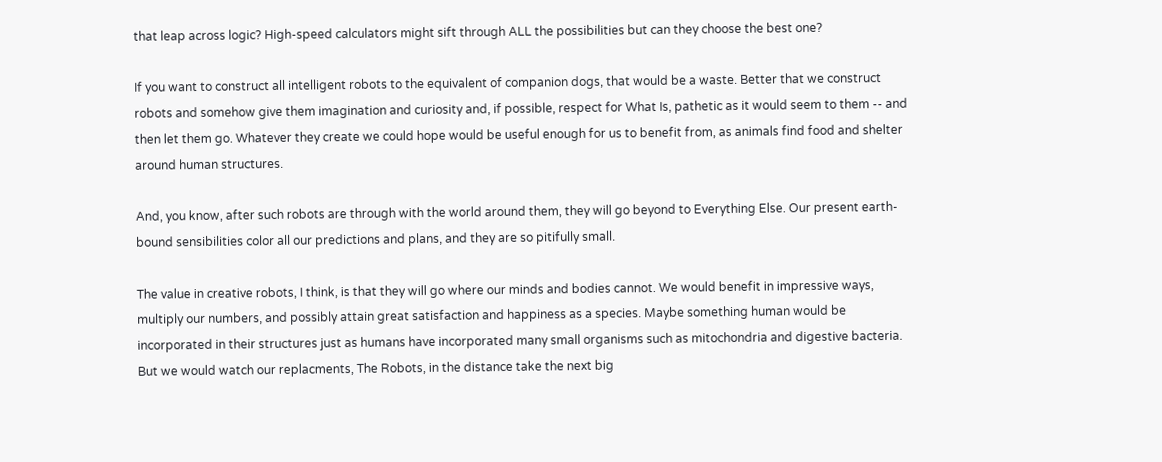that leap across logic? High-speed calculators might sift through ALL the possibilities but can they choose the best one?

If you want to construct all intelligent robots to the equivalent of companion dogs, that would be a waste. Better that we construct robots and somehow give them imagination and curiosity and, if possible, respect for What Is, pathetic as it would seem to them -- and then let them go. Whatever they create we could hope would be useful enough for us to benefit from, as animals find food and shelter around human structures.

And, you know, after such robots are through with the world around them, they will go beyond to Everything Else. Our present earth-bound sensibilities color all our predictions and plans, and they are so pitifully small.

The value in creative robots, I think, is that they will go where our minds and bodies cannot. We would benefit in impressive ways, multiply our numbers, and possibly attain great satisfaction and happiness as a species. Maybe something human would be incorporated in their structures just as humans have incorporated many small organisms such as mitochondria and digestive bacteria. But we would watch our replacments, The Robots, in the distance take the next big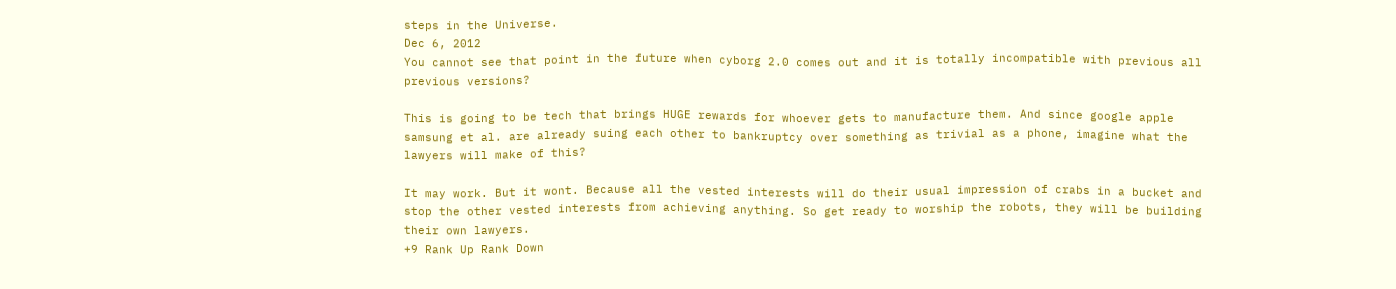steps in the Universe.
Dec 6, 2012
You cannot see that point in the future when cyborg 2.0 comes out and it is totally incompatible with previous all previous versions?

This is going to be tech that brings HUGE rewards for whoever gets to manufacture them. And since google apple samsung et al. are already suing each other to bankruptcy over something as trivial as a phone, imagine what the lawyers will make of this?

It may work. But it wont. Because all the vested interests will do their usual impression of crabs in a bucket and stop the other vested interests from achieving anything. So get ready to worship the robots, they will be building their own lawyers.
+9 Rank Up Rank Down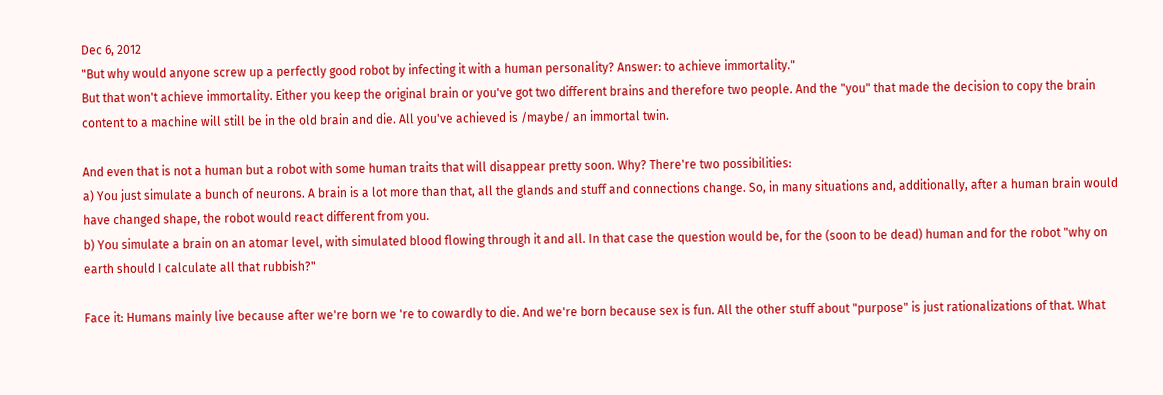Dec 6, 2012
"But why would anyone screw up a perfectly good robot by infecting it with a human personality? Answer: to achieve immortality."
But that won't achieve immortality. Either you keep the original brain or you've got two different brains and therefore two people. And the "you" that made the decision to copy the brain content to a machine will still be in the old brain and die. All you've achieved is /maybe/ an immortal twin.

And even that is not a human but a robot with some human traits that will disappear pretty soon. Why? There're two possibilities:
a) You just simulate a bunch of neurons. A brain is a lot more than that, all the glands and stuff and connections change. So, in many situations and, additionally, after a human brain would have changed shape, the robot would react different from you.
b) You simulate a brain on an atomar level, with simulated blood flowing through it and all. In that case the question would be, for the (soon to be dead) human and for the robot "why on earth should I calculate all that rubbish?"

Face it: Humans mainly live because after we're born we 're to cowardly to die. And we're born because sex is fun. All the other stuff about "purpose" is just rationalizations of that. What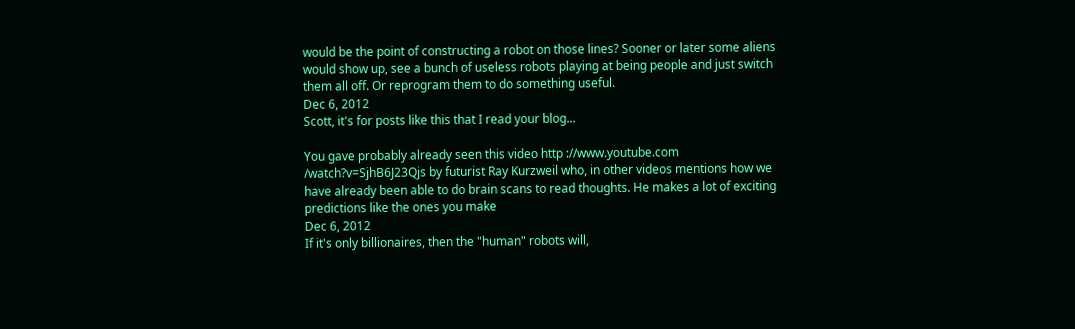would be the point of constructing a robot on those lines? Sooner or later some aliens would show up, see a bunch of useless robots playing at being people and just switch them all off. Or reprogram them to do something useful.
Dec 6, 2012
Scott, it's for posts like this that I read your blog...

You gave probably already seen this video http ://www.youtube.com /watch?v=SjhB6J23Qjs by futurist Ray Kurzweil who, in other videos mentions how we have already been able to do brain scans to read thoughts. He makes a lot of exciting predictions like the ones you make
Dec 6, 2012
If it's only billionaires, then the "human" robots will,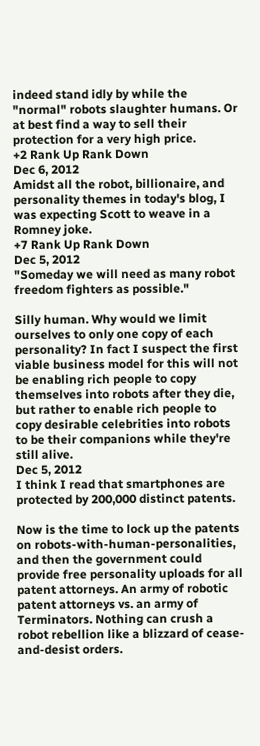indeed stand idly by while the "normal" robots slaughter humans. Or at best find a way to sell their protection for a very high price.
+2 Rank Up Rank Down
Dec 6, 2012
Amidst all the robot, billionaire, and personality themes in today's blog, I was expecting Scott to weave in a Romney joke.
+7 Rank Up Rank Down
Dec 5, 2012
"Someday we will need as many robot freedom fighters as possible."

Silly human. Why would we limit ourselves to only one copy of each personality? In fact I suspect the first viable business model for this will not be enabling rich people to copy themselves into robots after they die, but rather to enable rich people to copy desirable celebrities into robots to be their companions while they're still alive.
Dec 5, 2012
I think I read that smartphones are protected by 200,000 distinct patents.

Now is the time to lock up the patents on robots-with-human-personalities, and then the government could provide free personality uploads for all patent attorneys. An army of robotic patent attorneys vs. an army of Terminators. Nothing can crush a robot rebellion like a blizzard of cease-and-desist orders.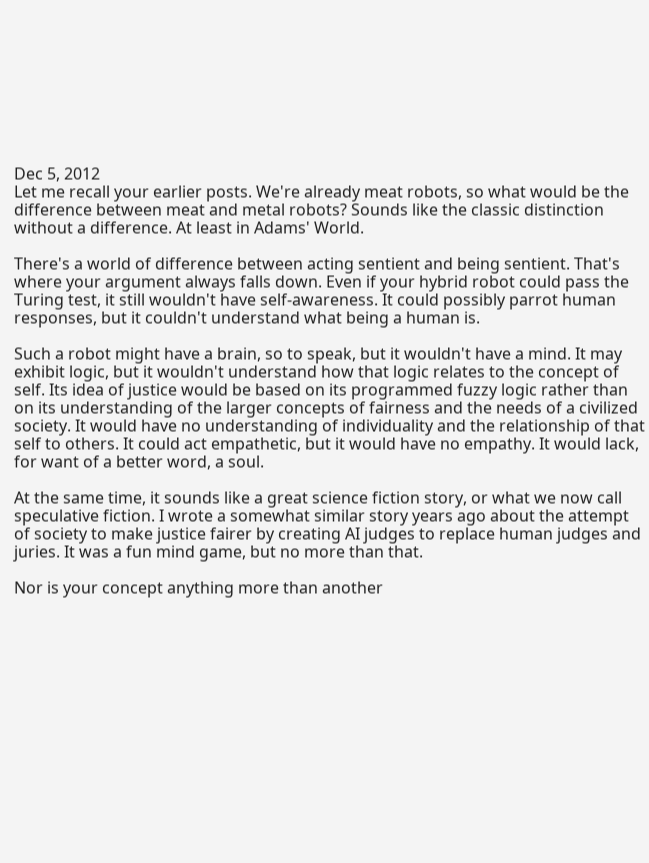Dec 5, 2012
Let me recall your earlier posts. We're already meat robots, so what would be the difference between meat and metal robots? Sounds like the classic distinction without a difference. At least in Adams' World.

There's a world of difference between acting sentient and being sentient. That's where your argument always falls down. Even if your hybrid robot could pass the Turing test, it still wouldn't have self-awareness. It could possibly parrot human responses, but it couldn't understand what being a human is.

Such a robot might have a brain, so to speak, but it wouldn't have a mind. It may exhibit logic, but it wouldn't understand how that logic relates to the concept of self. Its idea of justice would be based on its programmed fuzzy logic rather than on its understanding of the larger concepts of fairness and the needs of a civilized society. It would have no understanding of individuality and the relationship of that self to others. It could act empathetic, but it would have no empathy. It would lack, for want of a better word, a soul.

At the same time, it sounds like a great science fiction story, or what we now call speculative fiction. I wrote a somewhat similar story years ago about the attempt of society to make justice fairer by creating AI judges to replace human judges and juries. It was a fun mind game, but no more than that.

Nor is your concept anything more than another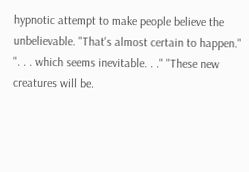hypnotic attempt to make people believe the unbelievable. "That's almost certain to happen." ". . . which seems inevitable. . ." "These new creatures will be.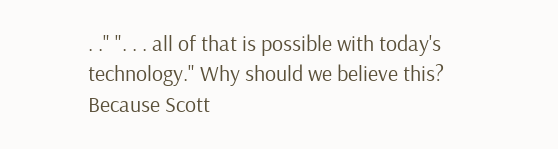. ." ". . . all of that is possible with today's technology." Why should we believe this? Because Scott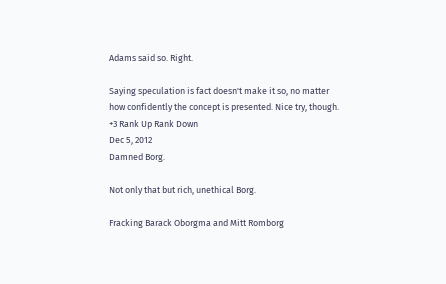Adams said so. Right.

Saying speculation is fact doesn't make it so, no matter how confidently the concept is presented. Nice try, though.
+3 Rank Up Rank Down
Dec 5, 2012
Damned Borg.

Not only that but rich, unethical Borg.

Fracking Barack Oborgma and Mitt Romborg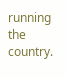running the country.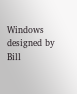Windows designed by Bill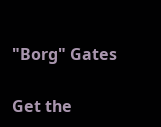"Borg" Gates

Get the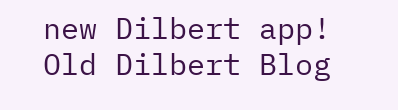new Dilbert app!
Old Dilbert Blog